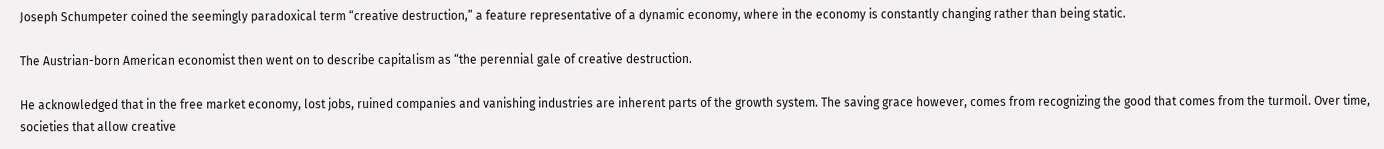Joseph Schumpeter coined the seemingly paradoxical term “creative destruction,” a feature representative of a dynamic economy, where in the economy is constantly changing rather than being static.

The Austrian-born American economist then went on to describe capitalism as “the perennial gale of creative destruction.

He acknowledged that in the free market economy, lost jobs, ruined companies and vanishing industries are inherent parts of the growth system. The saving grace however, comes from recognizing the good that comes from the turmoil. Over time, societies that allow creative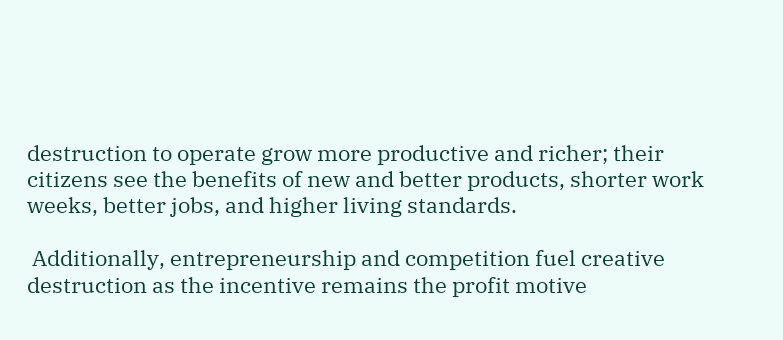destruction to operate grow more productive and richer; their citizens see the benefits of new and better products, shorter work weeks, better jobs, and higher living standards.

 Additionally, entrepreneurship and competition fuel creative destruction as the incentive remains the profit motive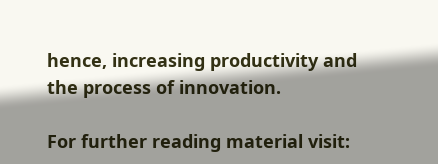hence, increasing productivity and the process of innovation.

For further reading material visit: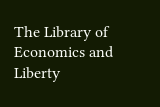The Library of Economics and Liberty